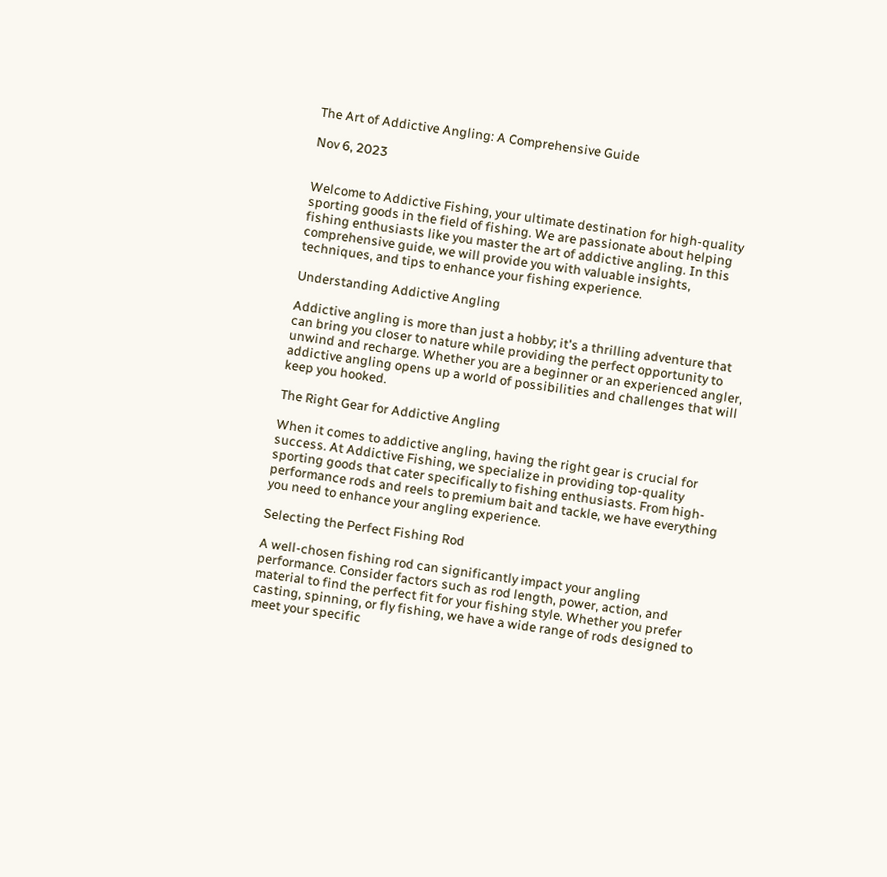The Art of Addictive Angling: A Comprehensive Guide

Nov 6, 2023


Welcome to Addictive Fishing, your ultimate destination for high-quality sporting goods in the field of fishing. We are passionate about helping fishing enthusiasts like you master the art of addictive angling. In this comprehensive guide, we will provide you with valuable insights, techniques, and tips to enhance your fishing experience.

Understanding Addictive Angling

Addictive angling is more than just a hobby; it's a thrilling adventure that can bring you closer to nature while providing the perfect opportunity to unwind and recharge. Whether you are a beginner or an experienced angler, addictive angling opens up a world of possibilities and challenges that will keep you hooked.

The Right Gear for Addictive Angling

When it comes to addictive angling, having the right gear is crucial for success. At Addictive Fishing, we specialize in providing top-quality sporting goods that cater specifically to fishing enthusiasts. From high-performance rods and reels to premium bait and tackle, we have everything you need to enhance your angling experience.

Selecting the Perfect Fishing Rod

A well-chosen fishing rod can significantly impact your angling performance. Consider factors such as rod length, power, action, and material to find the perfect fit for your fishing style. Whether you prefer casting, spinning, or fly fishing, we have a wide range of rods designed to meet your specific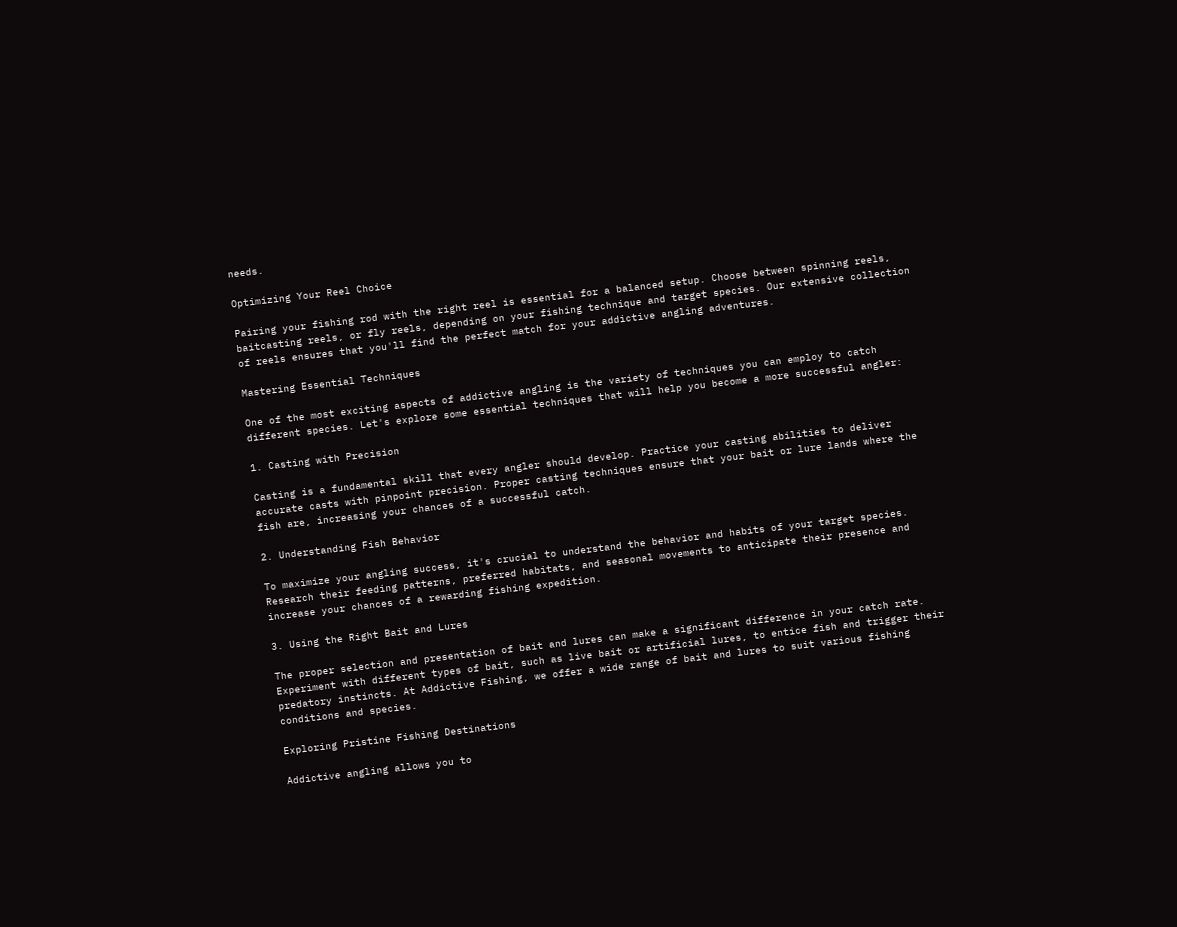needs.

Optimizing Your Reel Choice

Pairing your fishing rod with the right reel is essential for a balanced setup. Choose between spinning reels, baitcasting reels, or fly reels, depending on your fishing technique and target species. Our extensive collection of reels ensures that you'll find the perfect match for your addictive angling adventures.

Mastering Essential Techniques

One of the most exciting aspects of addictive angling is the variety of techniques you can employ to catch different species. Let's explore some essential techniques that will help you become a more successful angler:

1. Casting with Precision

Casting is a fundamental skill that every angler should develop. Practice your casting abilities to deliver accurate casts with pinpoint precision. Proper casting techniques ensure that your bait or lure lands where the fish are, increasing your chances of a successful catch.

2. Understanding Fish Behavior

To maximize your angling success, it's crucial to understand the behavior and habits of your target species. Research their feeding patterns, preferred habitats, and seasonal movements to anticipate their presence and increase your chances of a rewarding fishing expedition.

3. Using the Right Bait and Lures

The proper selection and presentation of bait and lures can make a significant difference in your catch rate. Experiment with different types of bait, such as live bait or artificial lures, to entice fish and trigger their predatory instincts. At Addictive Fishing, we offer a wide range of bait and lures to suit various fishing conditions and species.

Exploring Pristine Fishing Destinations

Addictive angling allows you to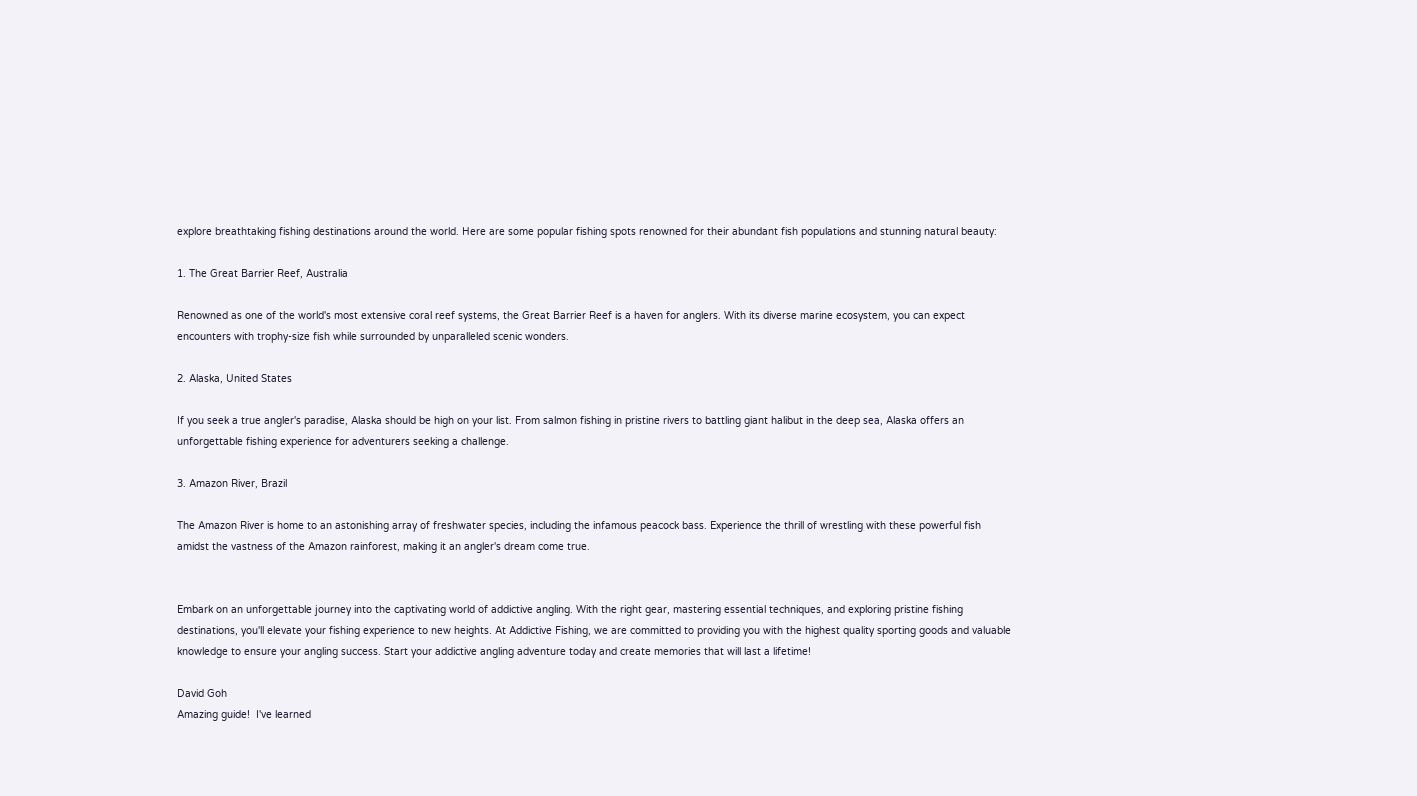explore breathtaking fishing destinations around the world. Here are some popular fishing spots renowned for their abundant fish populations and stunning natural beauty:

1. The Great Barrier Reef, Australia

Renowned as one of the world's most extensive coral reef systems, the Great Barrier Reef is a haven for anglers. With its diverse marine ecosystem, you can expect encounters with trophy-size fish while surrounded by unparalleled scenic wonders.

2. Alaska, United States

If you seek a true angler's paradise, Alaska should be high on your list. From salmon fishing in pristine rivers to battling giant halibut in the deep sea, Alaska offers an unforgettable fishing experience for adventurers seeking a challenge.

3. Amazon River, Brazil

The Amazon River is home to an astonishing array of freshwater species, including the infamous peacock bass. Experience the thrill of wrestling with these powerful fish amidst the vastness of the Amazon rainforest, making it an angler's dream come true.


Embark on an unforgettable journey into the captivating world of addictive angling. With the right gear, mastering essential techniques, and exploring pristine fishing destinations, you'll elevate your fishing experience to new heights. At Addictive Fishing, we are committed to providing you with the highest quality sporting goods and valuable knowledge to ensure your angling success. Start your addictive angling adventure today and create memories that will last a lifetime!

David Goh
Amazing guide!  I've learned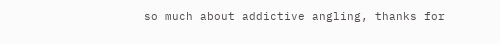so much about addictive angling, thanks for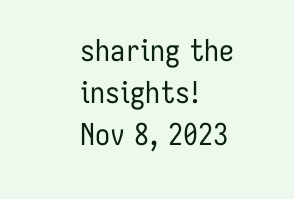sharing the insights!
Nov 8, 2023